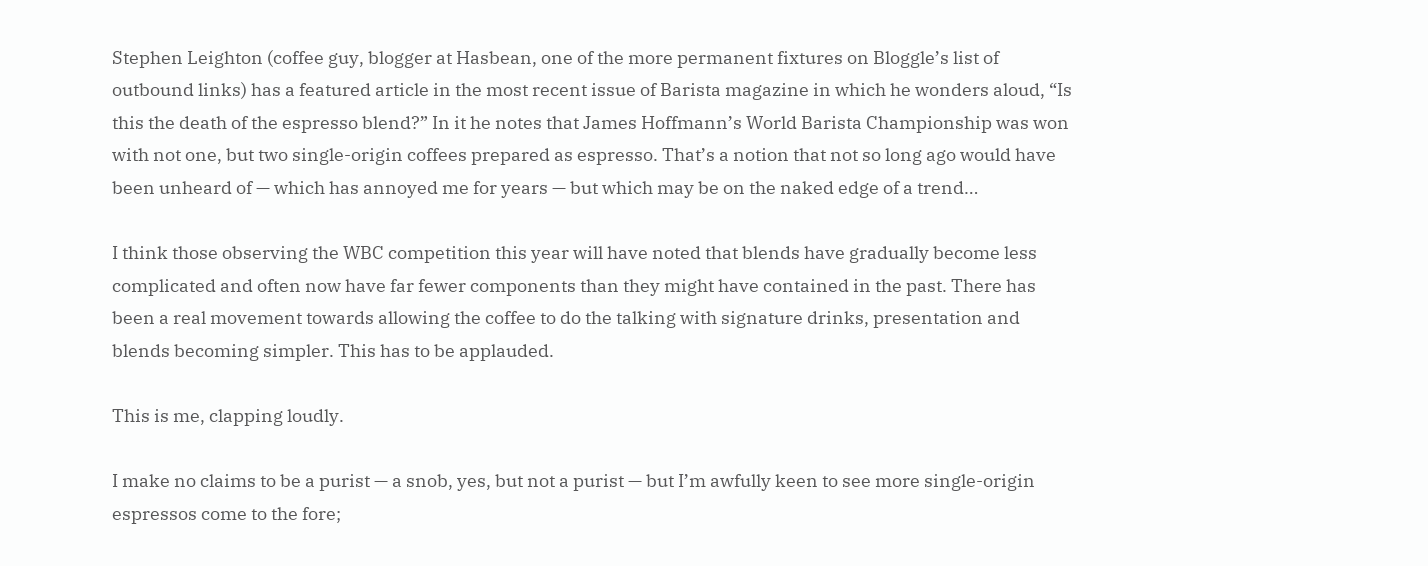Stephen Leighton (coffee guy, blogger at Hasbean, one of the more permanent fixtures on Bloggle’s list of outbound links) has a featured article in the most recent issue of Barista magazine in which he wonders aloud, “Is this the death of the espresso blend?” In it he notes that James Hoffmann’s World Barista Championship was won with not one, but two single-origin coffees prepared as espresso. That’s a notion that not so long ago would have been unheard of — which has annoyed me for years — but which may be on the naked edge of a trend…

I think those observing the WBC competition this year will have noted that blends have gradually become less complicated and often now have far fewer components than they might have contained in the past. There has been a real movement towards allowing the coffee to do the talking with signature drinks, presentation and blends becoming simpler. This has to be applauded.

This is me, clapping loudly.

I make no claims to be a purist — a snob, yes, but not a purist — but I’m awfully keen to see more single-origin espressos come to the fore;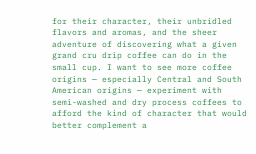for their character, their unbridled flavors and aromas, and the sheer adventure of discovering what a given grand cru drip coffee can do in the small cup. I want to see more coffee origins — especially Central and South American origins — experiment with semi-washed and dry process coffees to afford the kind of character that would better complement a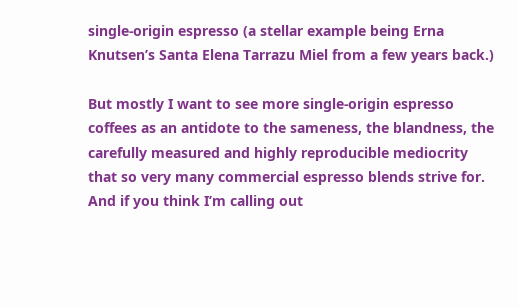single-origin espresso (a stellar example being Erna Knutsen’s Santa Elena Tarrazu Miel from a few years back.)

But mostly I want to see more single-origin espresso coffees as an antidote to the sameness, the blandness, the carefully measured and highly reproducible mediocrity that so very many commercial espresso blends strive for. And if you think I’m calling out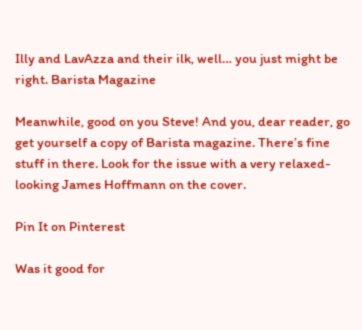Illy and LavAzza and their ilk, well… you just might be right. Barista Magazine

Meanwhile, good on you Steve! And you, dear reader, go get yourself a copy of Barista magazine. There’s fine stuff in there. Look for the issue with a very relaxed-looking James Hoffmann on the cover.

Pin It on Pinterest

Was it good for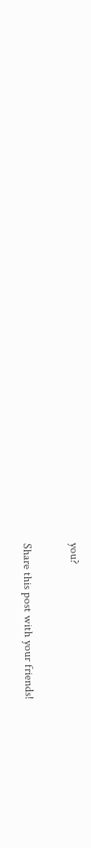you?

Share this post with your friends!